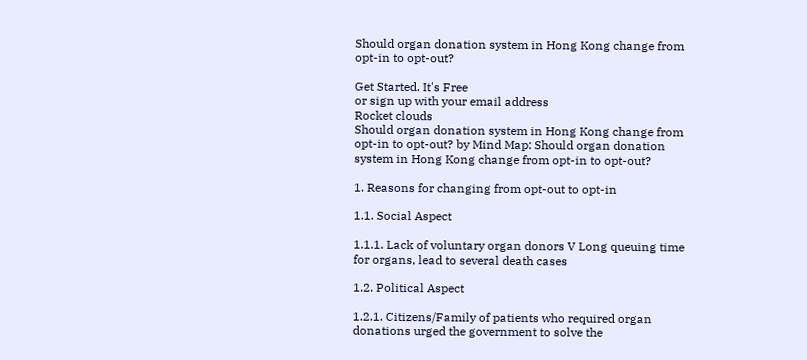Should organ donation system in Hong Kong change from opt-in to opt-out?

Get Started. It's Free
or sign up with your email address
Rocket clouds
Should organ donation system in Hong Kong change from opt-in to opt-out? by Mind Map: Should organ donation system in Hong Kong change from opt-in to opt-out?

1. Reasons for changing from opt-out to opt-in

1.1. Social Aspect

1.1.1. Lack of voluntary organ donors V Long queuing time for organs, lead to several death cases

1.2. Political Aspect

1.2.1. Citizens/Family of patients who required organ donations urged the government to solve the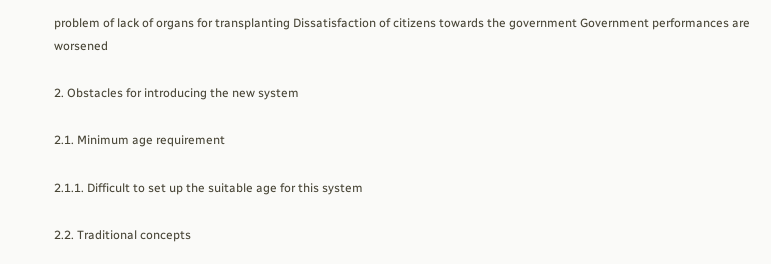problem of lack of organs for transplanting Dissatisfaction of citizens towards the government Government performances are worsened

2. Obstacles for introducing the new system

2.1. Minimum age requirement

2.1.1. Difficult to set up the suitable age for this system

2.2. Traditional concepts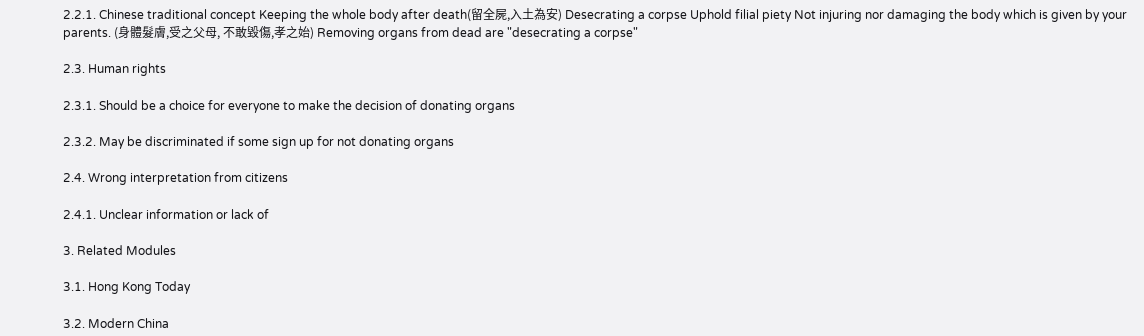2.2.1. Chinese traditional concept Keeping the whole body after death(留全屍,入土為安) Desecrating a corpse Uphold filial piety Not injuring nor damaging the body which is given by your parents. (身體髮膚,受之父母, 不敢毀傷,孝之始) Removing organs from dead are "desecrating a corpse"

2.3. Human rights

2.3.1. Should be a choice for everyone to make the decision of donating organs

2.3.2. May be discriminated if some sign up for not donating organs

2.4. Wrong interpretation from citizens

2.4.1. Unclear information or lack of

3. Related Modules

3.1. Hong Kong Today

3.2. Modern China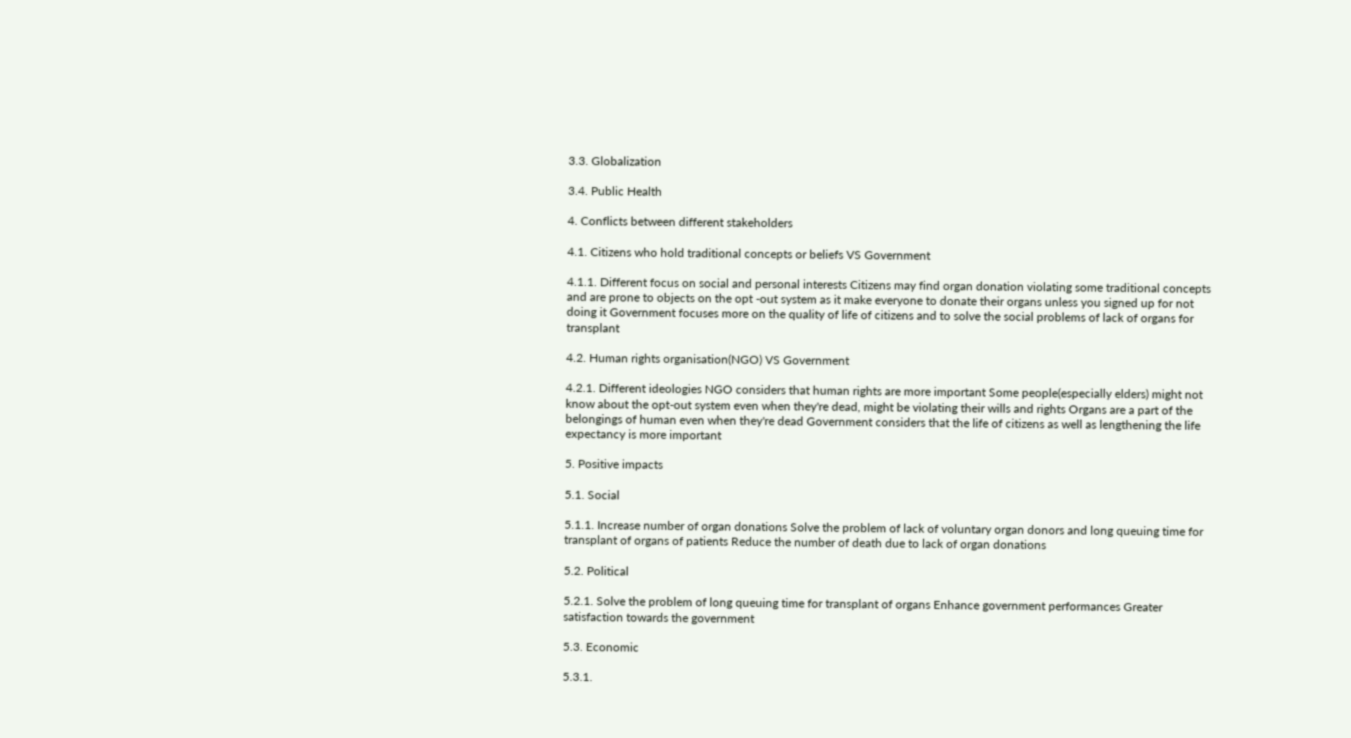3.3. Globalization

3.4. Public Health

4. Conflicts between different stakeholders

4.1. Citizens who hold traditional concepts or beliefs VS Government

4.1.1. Different focus on social and personal interests Citizens may find organ donation violating some traditional concepts and are prone to objects on the opt -out system as it make everyone to donate their organs unless you signed up for not doing it Government focuses more on the quality of life of citizens and to solve the social problems of lack of organs for transplant

4.2. Human rights organisation(NGO) VS Government

4.2.1. Different ideologies NGO considers that human rights are more important Some people(especially elders) might not know about the opt-out system even when they're dead, might be violating their wills and rights Organs are a part of the belongings of human even when they're dead Government considers that the life of citizens as well as lengthening the life expectancy is more important

5. Positive impacts

5.1. Social

5.1.1. Increase number of organ donations Solve the problem of lack of voluntary organ donors and long queuing time for transplant of organs of patients Reduce the number of death due to lack of organ donations

5.2. Political

5.2.1. Solve the problem of long queuing time for transplant of organs Enhance government performances Greater satisfaction towards the government

5.3. Economic

5.3.1.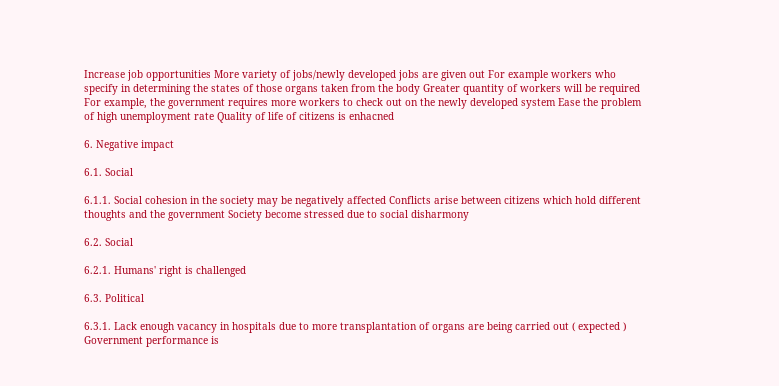Increase job opportunities More variety of jobs/newly developed jobs are given out For example workers who specify in determining the states of those organs taken from the body Greater quantity of workers will be required For example, the government requires more workers to check out on the newly developed system Ease the problem of high unemployment rate Quality of life of citizens is enhacned

6. Negative impact

6.1. Social

6.1.1. Social cohesion in the society may be negatively affected Conflicts arise between citizens which hold different thoughts and the government Society become stressed due to social disharmony

6.2. Social

6.2.1. Humans' right is challenged

6.3. Political

6.3.1. Lack enough vacancy in hospitals due to more transplantation of organs are being carried out ( expected ) Government performance is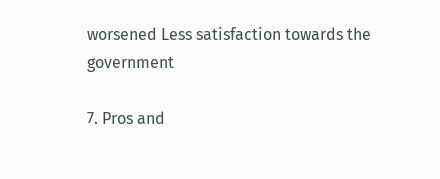worsened Less satisfaction towards the government

7. Pros and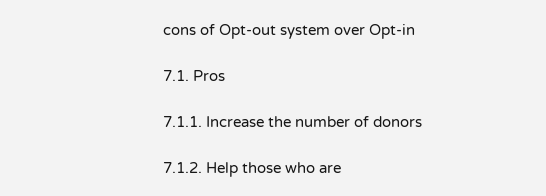cons of Opt-out system over Opt-in

7.1. Pros

7.1.1. Increase the number of donors

7.1.2. Help those who are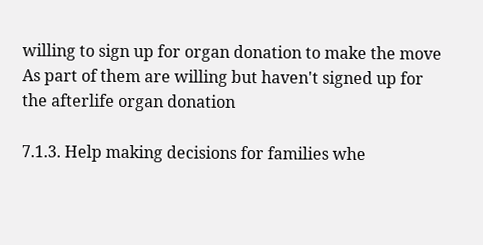willing to sign up for organ donation to make the move As part of them are willing but haven't signed up for the afterlife organ donation

7.1.3. Help making decisions for families whe